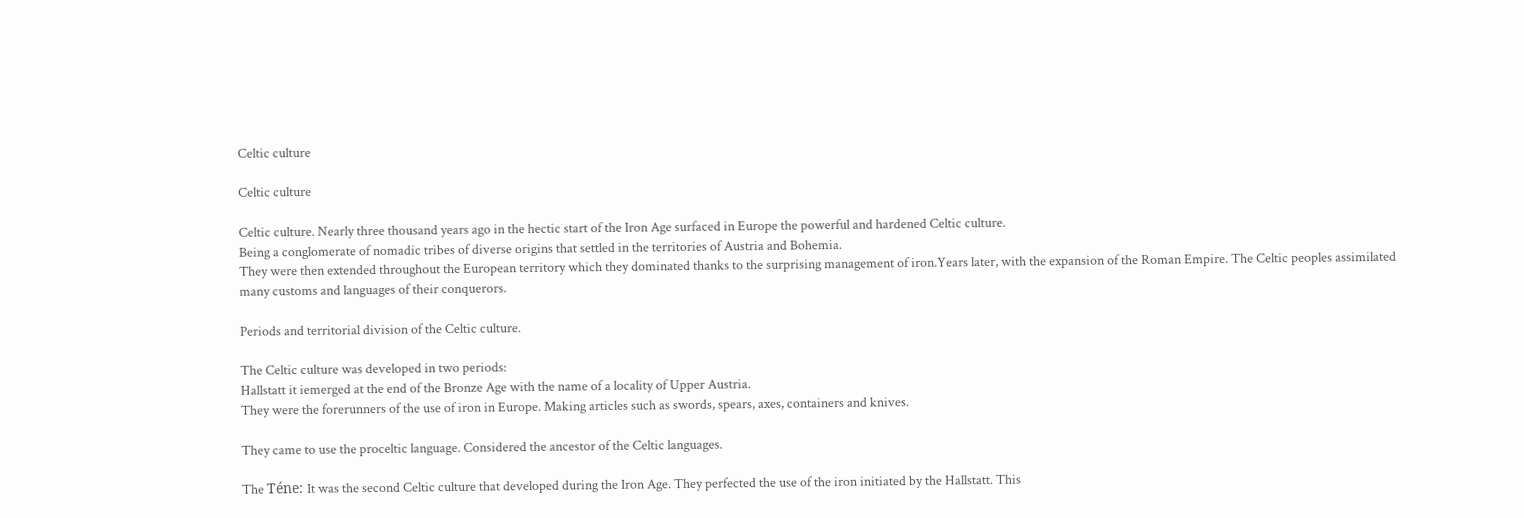Celtic culture

Celtic culture

Celtic culture. Nearly three thousand years ago in the hectic start of the Iron Age surfaced in Europe the powerful and hardened Celtic culture.
Being a conglomerate of nomadic tribes of diverse origins that settled in the territories of Austria and Bohemia.
They were then extended throughout the European territory which they dominated thanks to the surprising management of iron.Years later, with the expansion of the Roman Empire. The Celtic peoples assimilated many customs and languages of their conquerors.

Periods and territorial division of the Celtic culture.

The Celtic culture was developed in two periods:
Hallstatt it iemerged at the end of the Bronze Age with the name of a locality of Upper Austria.
They were the forerunners of the use of iron in Europe. Making articles such as swords, spears, axes, containers and knives.

They came to use the proceltic language. Considered the ancestor of the Celtic languages.

The Téne: It was the second Celtic culture that developed during the Iron Age. They perfected the use of the iron initiated by the Hallstatt. This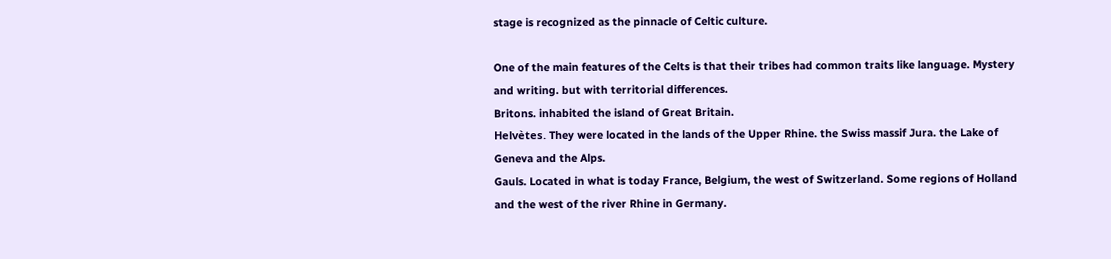stage is recognized as the pinnacle of Celtic culture.

One of the main features of the Celts is that their tribes had common traits like language. Mystery and writing. but with territorial differences.
Britons. inhabited the island of Great Britain.
Helvètes. They were located in the lands of the Upper Rhine. the Swiss massif Jura. the Lake of Geneva and the Alps.
Gauls. Located in what is today France, Belgium, the west of Switzerland. Some regions of Holland and the west of the river Rhine in Germany.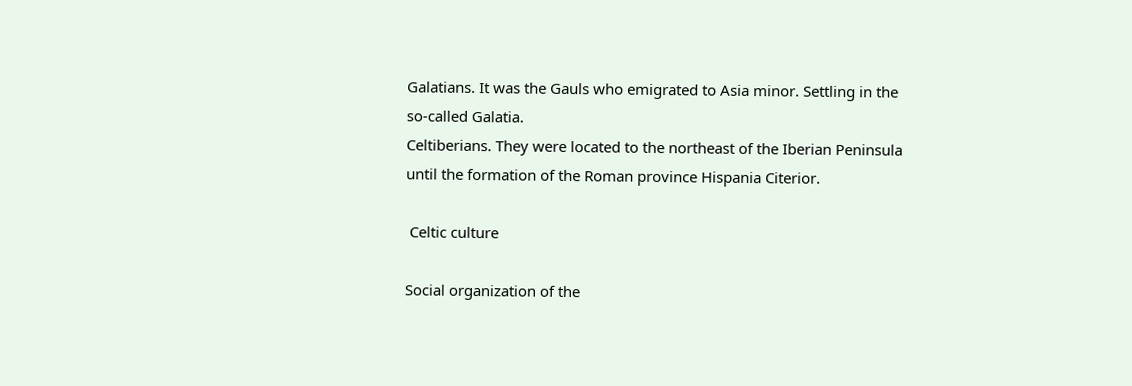Galatians. It was the Gauls who emigrated to Asia minor. Settling in the so-called Galatia.
Celtiberians. They were located to the northeast of the Iberian Peninsula until the formation of the Roman province Hispania Citerior.

 Celtic culture

Social organization of the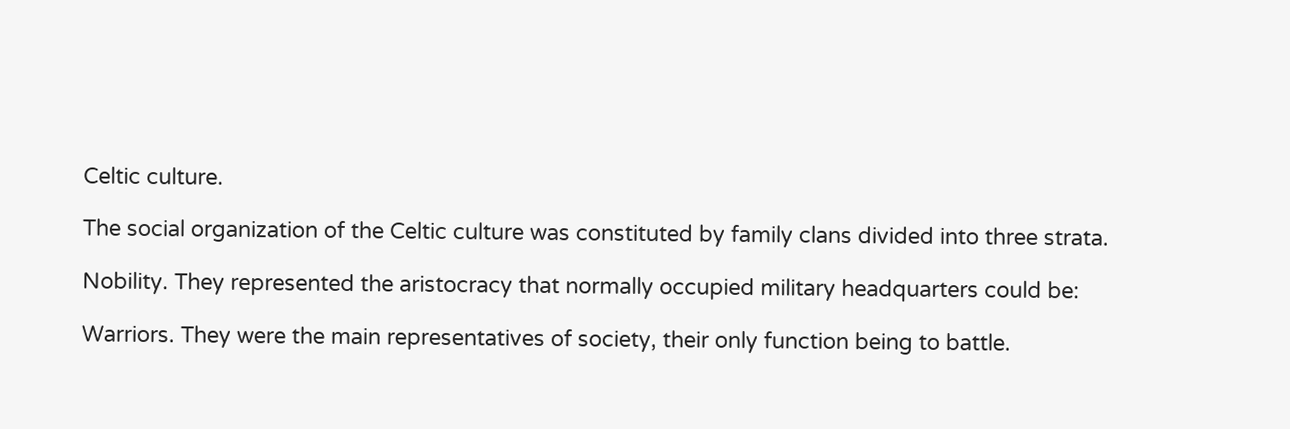Celtic culture.

The social organization of the Celtic culture was constituted by family clans divided into three strata.

Nobility. They represented the aristocracy that normally occupied military headquarters could be:

Warriors. They were the main representatives of society, their only function being to battle.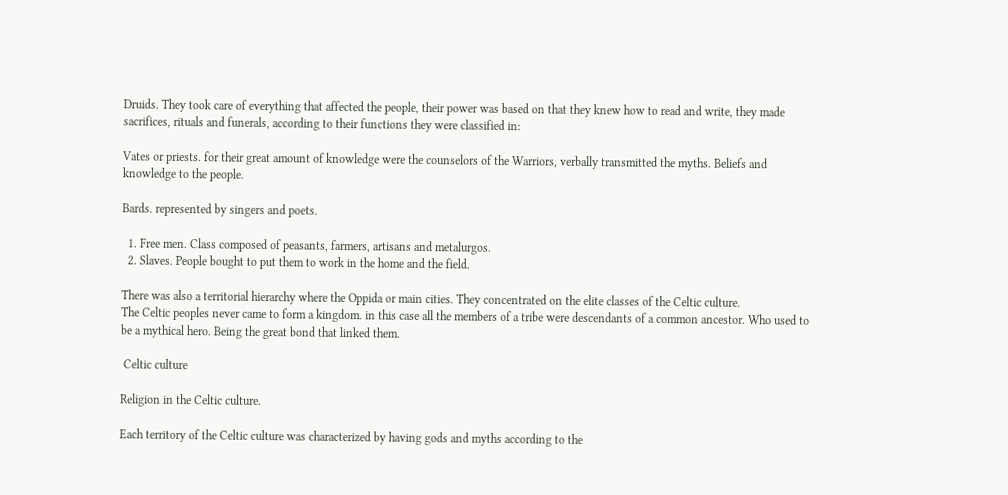Druids. They took care of everything that affected the people, their power was based on that they knew how to read and write, they made sacrifices, rituals and funerals, according to their functions they were classified in:

Vates or priests. for their great amount of knowledge were the counselors of the Warriors, verbally transmitted the myths. Beliefs and knowledge to the people.

Bards. represented by singers and poets.

  1. Free men. Class composed of peasants, farmers, artisans and metalurgos.
  2. Slaves. People bought to put them to work in the home and the field.

There was also a territorial hierarchy where the Oppida or main cities. They concentrated on the elite classes of the Celtic culture.
The Celtic peoples never came to form a kingdom. in this case all the members of a tribe were descendants of a common ancestor. Who used to be a mythical hero. Being the great bond that linked them.

 Celtic culture

Religion in the Celtic culture.

Each territory of the Celtic culture was characterized by having gods and myths according to the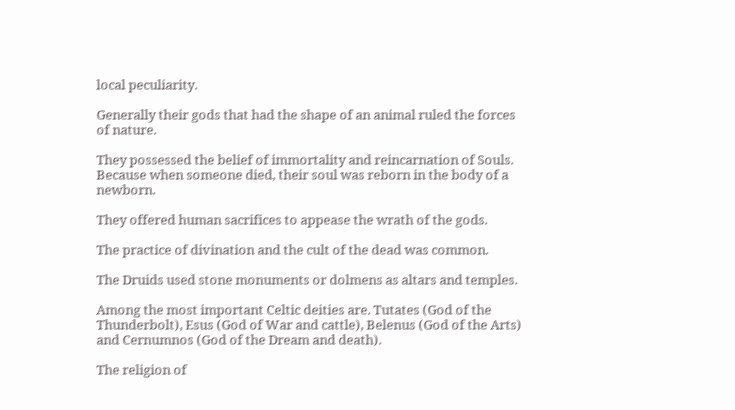local peculiarity.

Generally their gods that had the shape of an animal ruled the forces of nature.

They possessed the belief of immortality and reincarnation of Souls. Because when someone died, their soul was reborn in the body of a newborn.

They offered human sacrifices to appease the wrath of the gods.

The practice of divination and the cult of the dead was common.

The Druids used stone monuments or dolmens as altars and temples.

Among the most important Celtic deities are. Tutates (God of the Thunderbolt), Esus (God of War and cattle), Belenus (God of the Arts) and Cernumnos (God of the Dream and death).

The religion of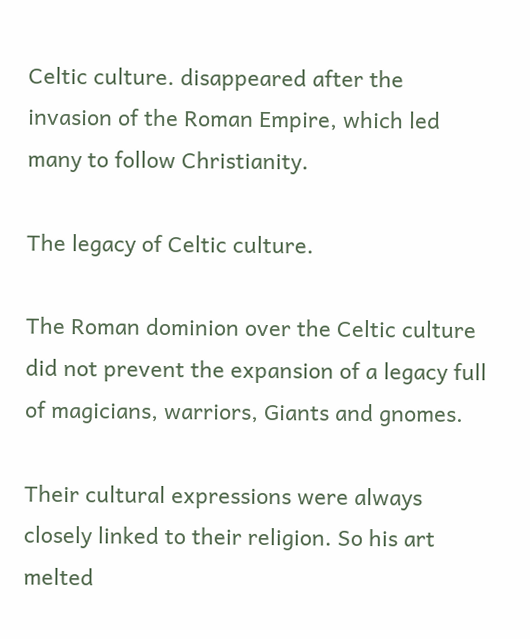Celtic culture. disappeared after the invasion of the Roman Empire, which led many to follow Christianity.

The legacy of Celtic culture.

The Roman dominion over the Celtic culture did not prevent the expansion of a legacy full of magicians, warriors, Giants and gnomes.

Their cultural expressions were always closely linked to their religion. So his art melted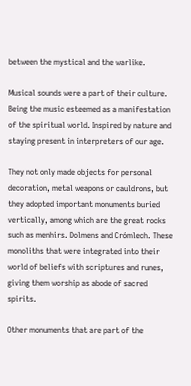between the mystical and the warlike.

Musical sounds were a part of their culture. Being the music esteemed as a manifestation of the spiritual world. Inspired by nature and staying present in interpreters of our age.

They not only made objects for personal decoration, metal weapons or cauldrons, but they adopted important monuments buried vertically, among which are the great rocks such as menhirs. Dolmens and Crómlech. These monoliths that were integrated into their world of beliefs with scriptures and runes, giving them worship as abode of sacred spirits.

Other monuments that are part of the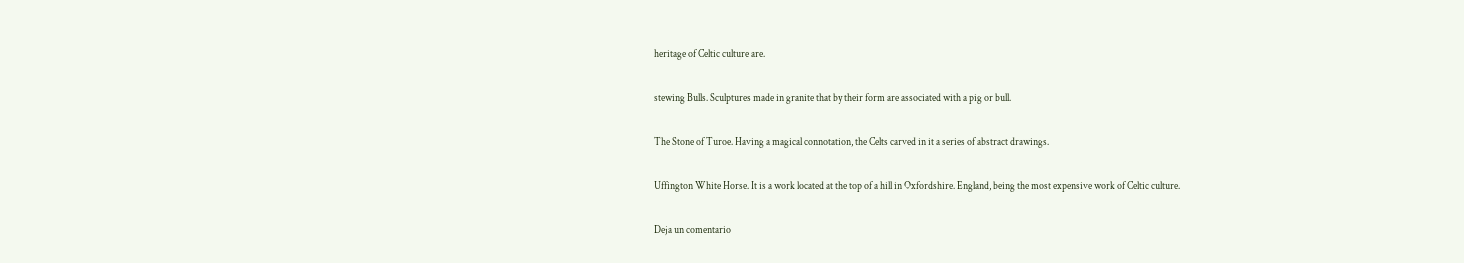heritage of Celtic culture are.

stewing Bulls. Sculptures made in granite that by their form are associated with a pig or bull.

The Stone of Turoe. Having a magical connotation, the Celts carved in it a series of abstract drawings.

Uffington White Horse. It is a work located at the top of a hill in Oxfordshire. England, being the most expensive work of Celtic culture.

Deja un comentario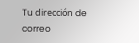Tu dirección de correo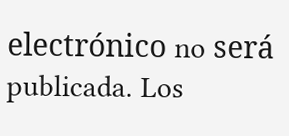electrónico no será publicada. Los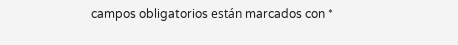campos obligatorios están marcados con *